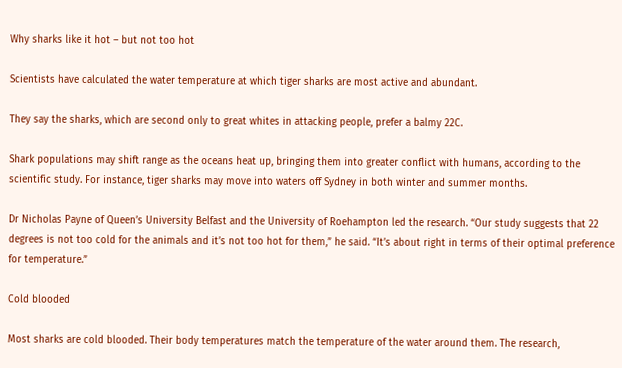Why sharks like it hot – but not too hot

Scientists have calculated the water temperature at which tiger sharks are most active and abundant.

They say the sharks, which are second only to great whites in attacking people, prefer a balmy 22C.

Shark populations may shift range as the oceans heat up, bringing them into greater conflict with humans, according to the scientific study. For instance, tiger sharks may move into waters off Sydney in both winter and summer months.

Dr Nicholas Payne of Queen’s University Belfast and the University of Roehampton led the research. “Our study suggests that 22 degrees is not too cold for the animals and it’s not too hot for them,” he said. “It’s about right in terms of their optimal preference for temperature.”

Cold blooded

Most sharks are cold blooded. Their body temperatures match the temperature of the water around them. The research,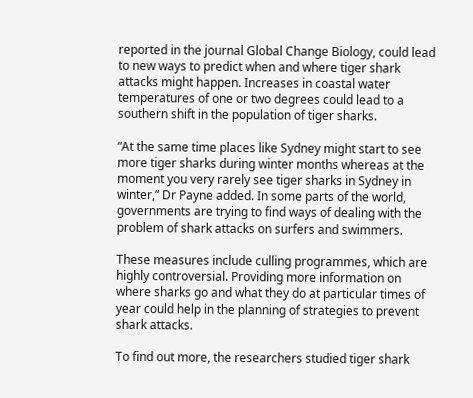reported in the journal Global Change Biology, could lead to new ways to predict when and where tiger shark attacks might happen. Increases in coastal water temperatures of one or two degrees could lead to a southern shift in the population of tiger sharks.

“At the same time places like Sydney might start to see more tiger sharks during winter months whereas at the moment you very rarely see tiger sharks in Sydney in winter,” Dr Payne added. In some parts of the world, governments are trying to find ways of dealing with the problem of shark attacks on surfers and swimmers.

These measures include culling programmes, which are highly controversial. Providing more information on where sharks go and what they do at particular times of year could help in the planning of strategies to prevent shark attacks.

To find out more, the researchers studied tiger shark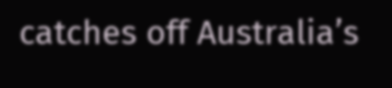catches off Australia’s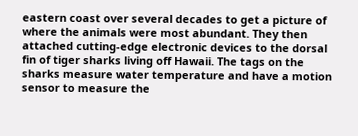eastern coast over several decades to get a picture of where the animals were most abundant. They then attached cutting-edge electronic devices to the dorsal fin of tiger sharks living off Hawaii. The tags on the sharks measure water temperature and have a motion sensor to measure the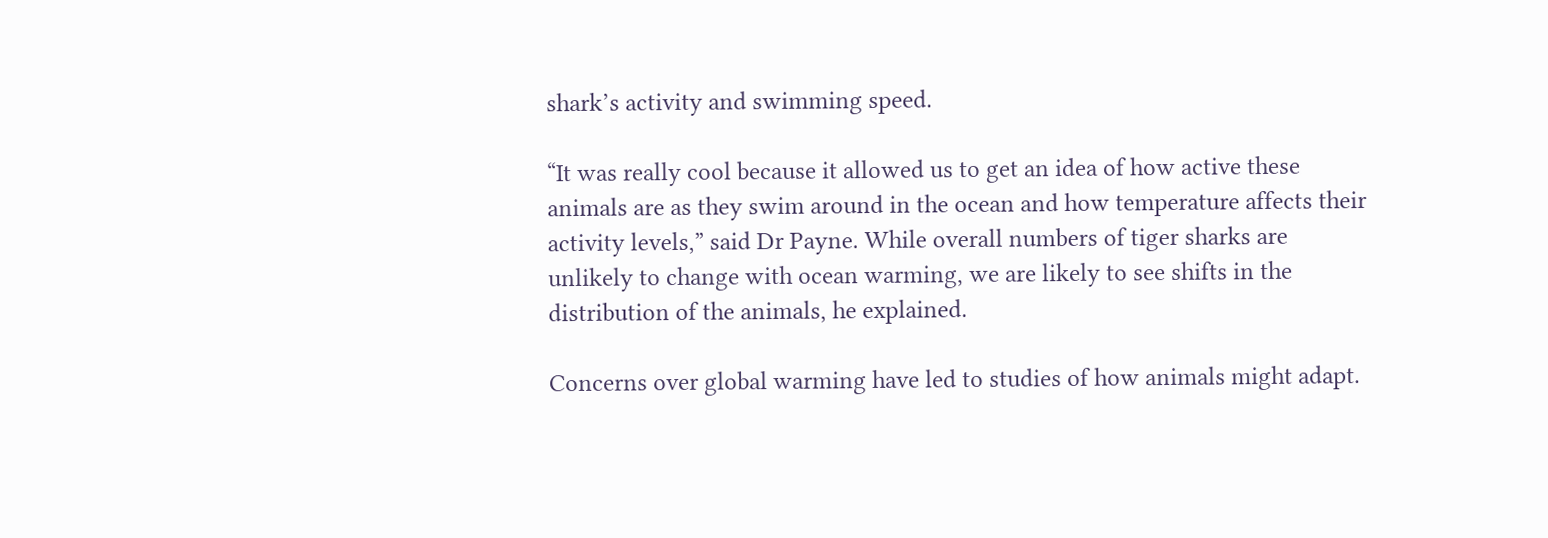shark’s activity and swimming speed.

“It was really cool because it allowed us to get an idea of how active these animals are as they swim around in the ocean and how temperature affects their activity levels,” said Dr Payne. While overall numbers of tiger sharks are unlikely to change with ocean warming, we are likely to see shifts in the distribution of the animals, he explained.

Concerns over global warming have led to studies of how animals might adapt.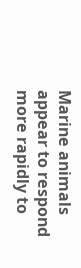Marine animals appear to respond more rapidly to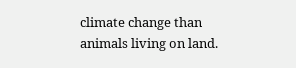climate change than animals living on land.